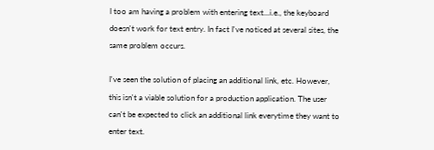I too am having a problem with entering text...i.e., the keyboard doesn't work for text entry. In fact I've noticed at several sites, the same problem occurs.

I've seen the solution of placing an additional link, etc. However, this isn't a viable solution for a production application. The user can't be expected to click an additional link everytime they want to enter text.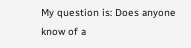My question is: Does anyone know of a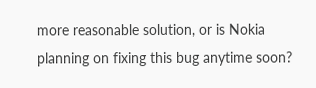more reasonable solution, or is Nokia planning on fixing this bug anytime soon?